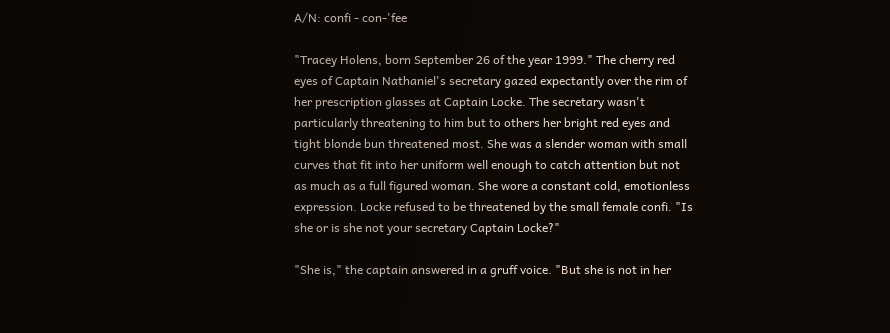A/N: confi - con-'fee

"Tracey Holens, born September 26 of the year 1999." The cherry red eyes of Captain Nathaniel's secretary gazed expectantly over the rim of her prescription glasses at Captain Locke. The secretary wasn't particularly threatening to him but to others her bright red eyes and tight blonde bun threatened most. She was a slender woman with small curves that fit into her uniform well enough to catch attention but not as much as a full figured woman. She wore a constant cold, emotionless expression. Locke refused to be threatened by the small female confi. "Is she or is she not your secretary Captain Locke?"

"She is," the captain answered in a gruff voice. "But she is not in her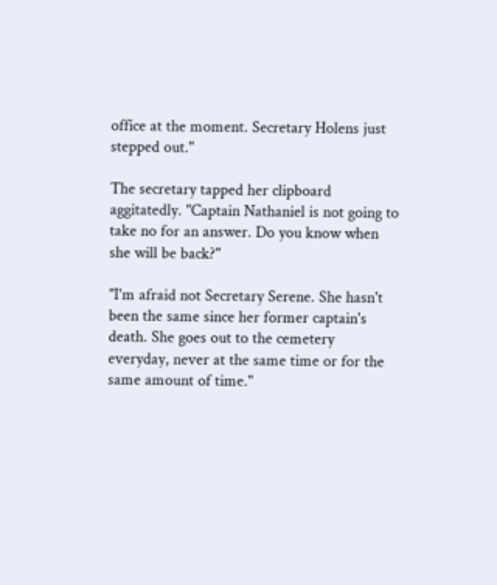office at the moment. Secretary Holens just stepped out."

The secretary tapped her clipboard aggitatedly. "Captain Nathaniel is not going to take no for an answer. Do you know when she will be back?"

"I'm afraid not Secretary Serene. She hasn't been the same since her former captain's death. She goes out to the cemetery everyday, never at the same time or for the same amount of time."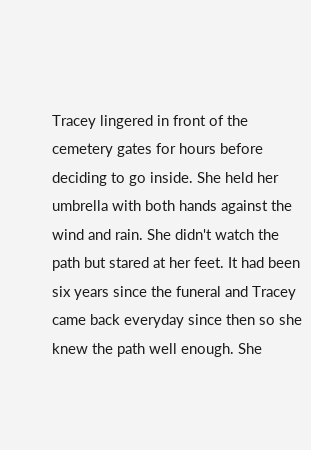Tracey lingered in front of the cemetery gates for hours before deciding to go inside. She held her umbrella with both hands against the wind and rain. She didn't watch the path but stared at her feet. It had been six years since the funeral and Tracey came back everyday since then so she knew the path well enough. She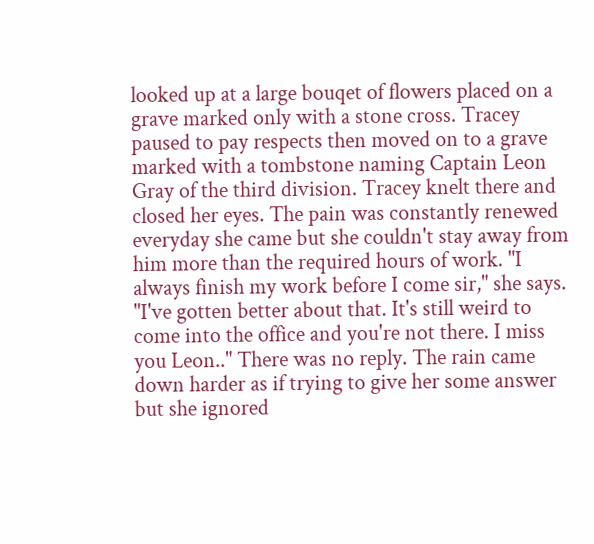looked up at a large bouqet of flowers placed on a grave marked only with a stone cross. Tracey paused to pay respects then moved on to a grave marked with a tombstone naming Captain Leon Gray of the third division. Tracey knelt there and closed her eyes. The pain was constantly renewed everyday she came but she couldn't stay away from him more than the required hours of work. "I always finish my work before I come sir," she says. "I've gotten better about that. It's still weird to come into the office and you're not there. I miss you Leon.." There was no reply. The rain came down harder as if trying to give her some answer but she ignored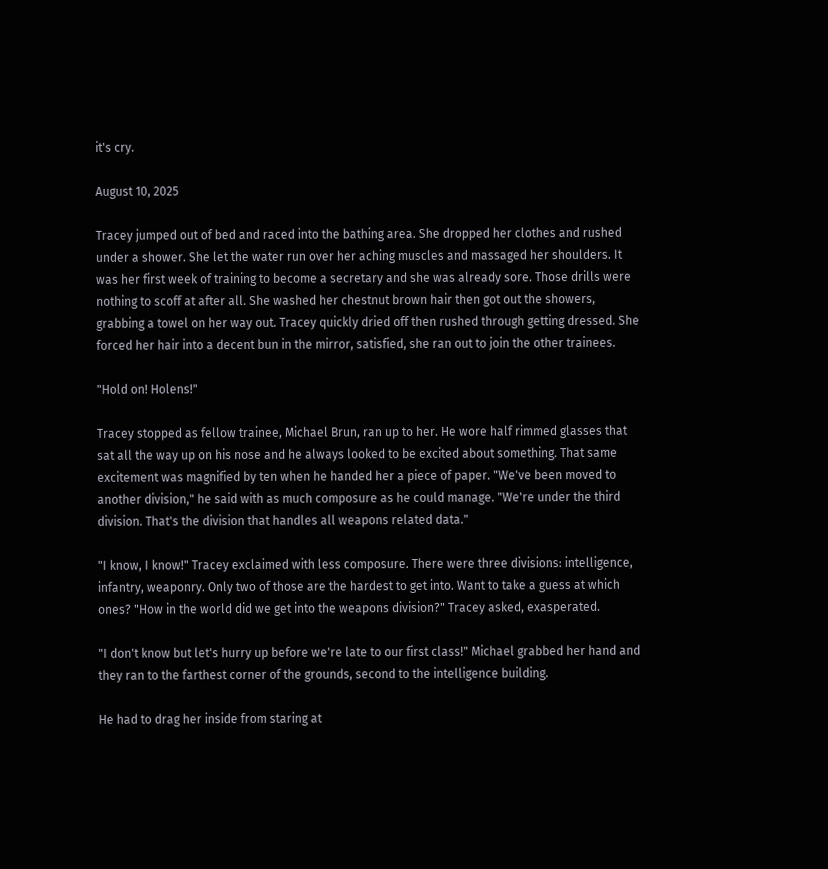it's cry.

August 10, 2025

Tracey jumped out of bed and raced into the bathing area. She dropped her clothes and rushed under a shower. She let the water run over her aching muscles and massaged her shoulders. It was her first week of training to become a secretary and she was already sore. Those drills were nothing to scoff at after all. She washed her chestnut brown hair then got out the showers, grabbing a towel on her way out. Tracey quickly dried off then rushed through getting dressed. She forced her hair into a decent bun in the mirror, satisfied, she ran out to join the other trainees.

"Hold on! Holens!"

Tracey stopped as fellow trainee, Michael Brun, ran up to her. He wore half rimmed glasses that sat all the way up on his nose and he always looked to be excited about something. That same excitement was magnified by ten when he handed her a piece of paper. "We've been moved to another division," he said with as much composure as he could manage. "We're under the third division. That's the division that handles all weapons related data."

"I know, I know!" Tracey exclaimed with less composure. There were three divisions: intelligence, infantry, weaponry. Only two of those are the hardest to get into. Want to take a guess at which ones? "How in the world did we get into the weapons division?" Tracey asked, exasperated.

"I don't know but let's hurry up before we're late to our first class!" Michael grabbed her hand and they ran to the farthest corner of the grounds, second to the intelligence building.

He had to drag her inside from staring at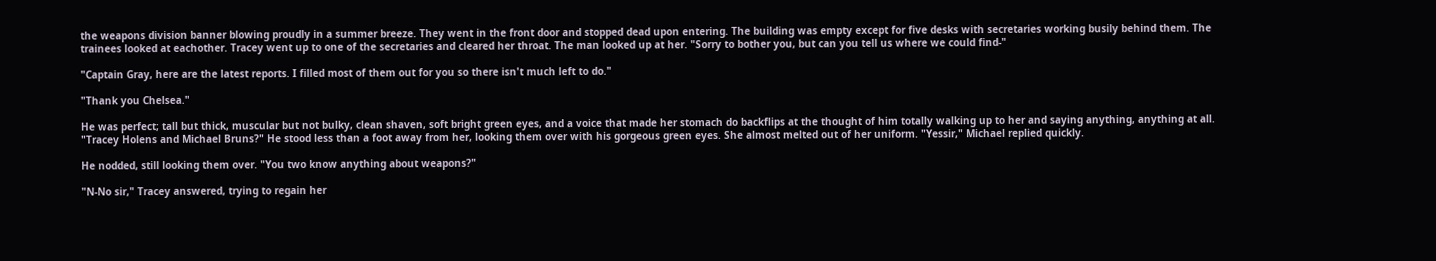the weapons division banner blowing proudly in a summer breeze. They went in the front door and stopped dead upon entering. The building was empty except for five desks with secretaries working busily behind them. The trainees looked at eachother. Tracey went up to one of the secretaries and cleared her throat. The man looked up at her. "Sorry to bother you, but can you tell us where we could find-"

"Captain Gray, here are the latest reports. I filled most of them out for you so there isn't much left to do."

"Thank you Chelsea."

He was perfect; tall but thick, muscular but not bulky, clean shaven, soft bright green eyes, and a voice that made her stomach do backflips at the thought of him totally walking up to her and saying anything, anything at all. "Tracey Holens and Michael Bruns?" He stood less than a foot away from her, looking them over with his gorgeous green eyes. She almost melted out of her uniform. "Yessir," Michael replied quickly.

He nodded, still looking them over. "You two know anything about weapons?"

"N-No sir," Tracey answered, trying to regain her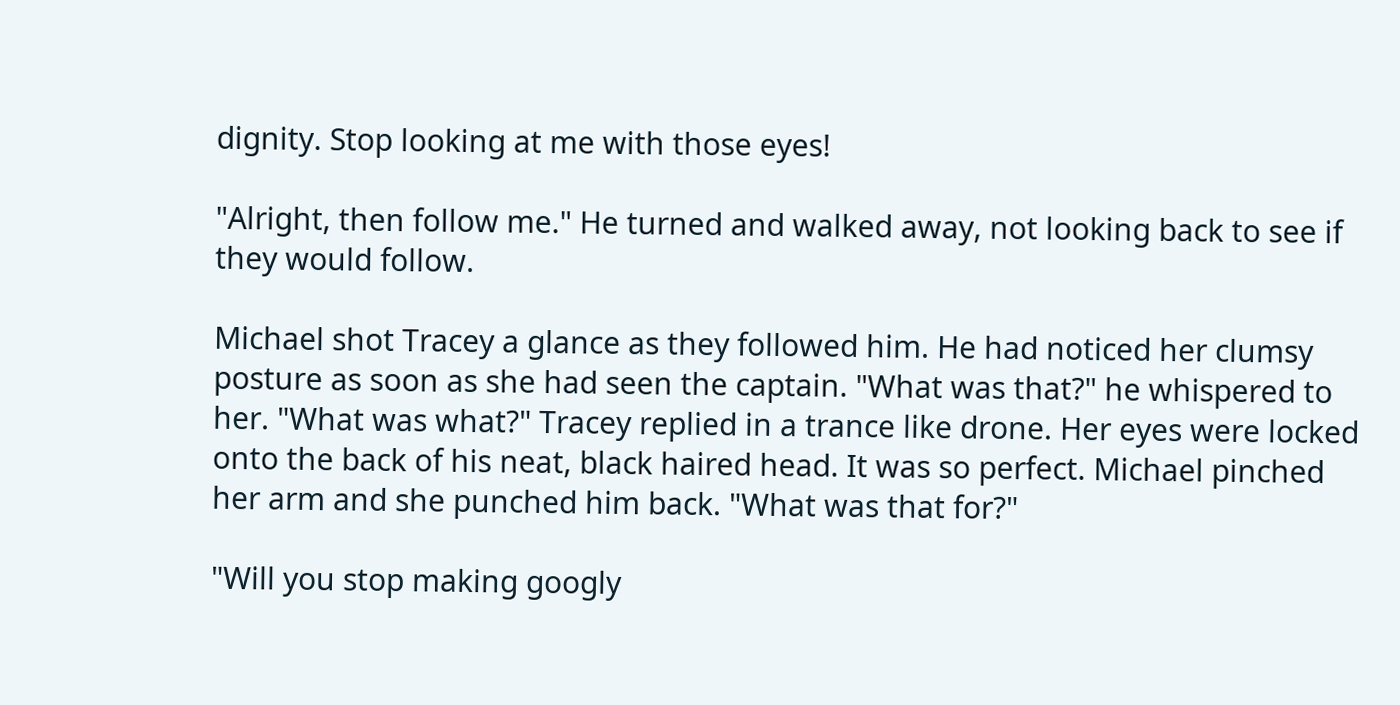dignity. Stop looking at me with those eyes!

"Alright, then follow me." He turned and walked away, not looking back to see if they would follow.

Michael shot Tracey a glance as they followed him. He had noticed her clumsy posture as soon as she had seen the captain. "What was that?" he whispered to her. "What was what?" Tracey replied in a trance like drone. Her eyes were locked onto the back of his neat, black haired head. It was so perfect. Michael pinched her arm and she punched him back. "What was that for?"

"Will you stop making googly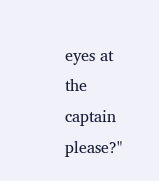eyes at the captain please?"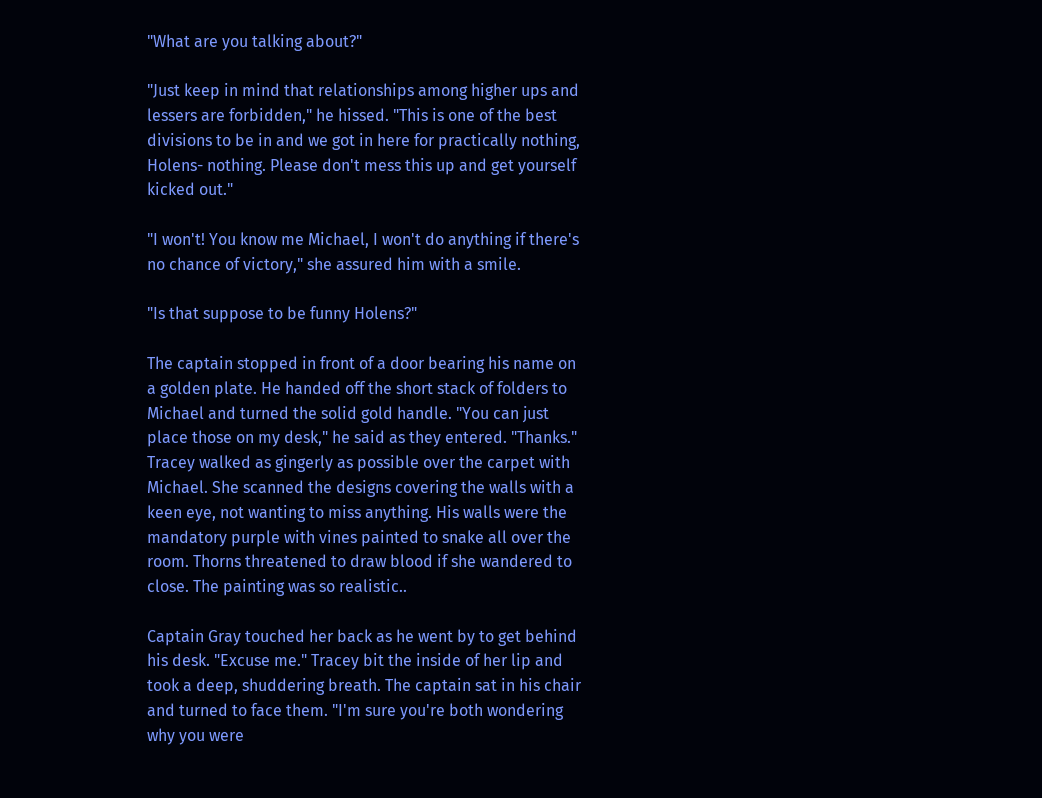"What are you talking about?"

"Just keep in mind that relationships among higher ups and lessers are forbidden," he hissed. "This is one of the best divisions to be in and we got in here for practically nothing, Holens- nothing. Please don't mess this up and get yourself kicked out."

"I won't! You know me Michael, I won't do anything if there's no chance of victory," she assured him with a smile.

"Is that suppose to be funny Holens?"

The captain stopped in front of a door bearing his name on a golden plate. He handed off the short stack of folders to Michael and turned the solid gold handle. "You can just place those on my desk," he said as they entered. "Thanks." Tracey walked as gingerly as possible over the carpet with Michael. She scanned the designs covering the walls with a keen eye, not wanting to miss anything. His walls were the mandatory purple with vines painted to snake all over the room. Thorns threatened to draw blood if she wandered to close. The painting was so realistic..

Captain Gray touched her back as he went by to get behind his desk. "Excuse me." Tracey bit the inside of her lip and took a deep, shuddering breath. The captain sat in his chair and turned to face them. "I'm sure you're both wondering why you were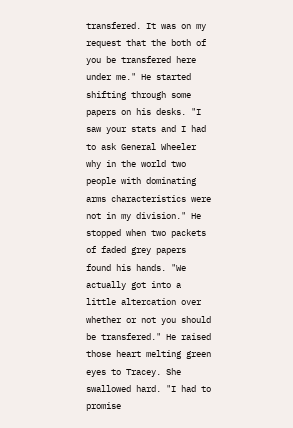transfered. It was on my request that the both of you be transfered here under me." He started shifting through some papers on his desks. "I saw your stats and I had to ask General Wheeler why in the world two people with dominating arms characteristics were not in my division." He stopped when two packets of faded grey papers found his hands. "We actually got into a little altercation over whether or not you should be transfered." He raised those heart melting green eyes to Tracey. She swallowed hard. "I had to promise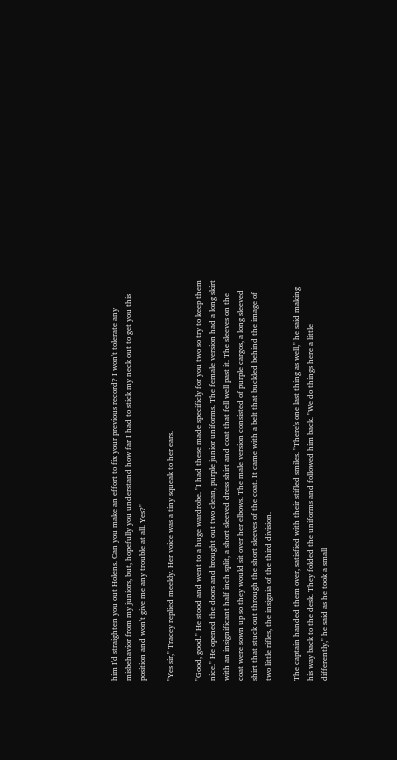him I'd straighten you out Holens. Can you make an effort to fix your previous record? I won't tolerate any misbehavior from my juniors, but, hopefully you understand how far I had to stick my neck out to get you this position and won't give me any trouble at all. Yes?"

"Yes sir," Tracey replied meekly. Her voice was a tiny squeak to her ears.

"Good, good." He stood and went to a huge wardrobe. "I had these made specificly for you two so try to keep them nice." He opened the doors and brought out two clean, purple junior uniforms. The female version had a long skirt with an insignificant half inch split, a short sleeved dress shirt and coat that fell well past it. The sleeves on the coat were sown up so they would sit over her elbows. The male version consisted of purple cargos, a long sleeved shirt that stuck out through the short sleeves of the coat. It came with a belt that buckled behind the image of two little rifles, the insignia of the third division.

The captain handed them over, satisfied with their stifled smiles. "There's one last thing as well," he said making his way back to the desk. They folded the uniforms and followed him back. "We do things here a little differently," he said as he took a small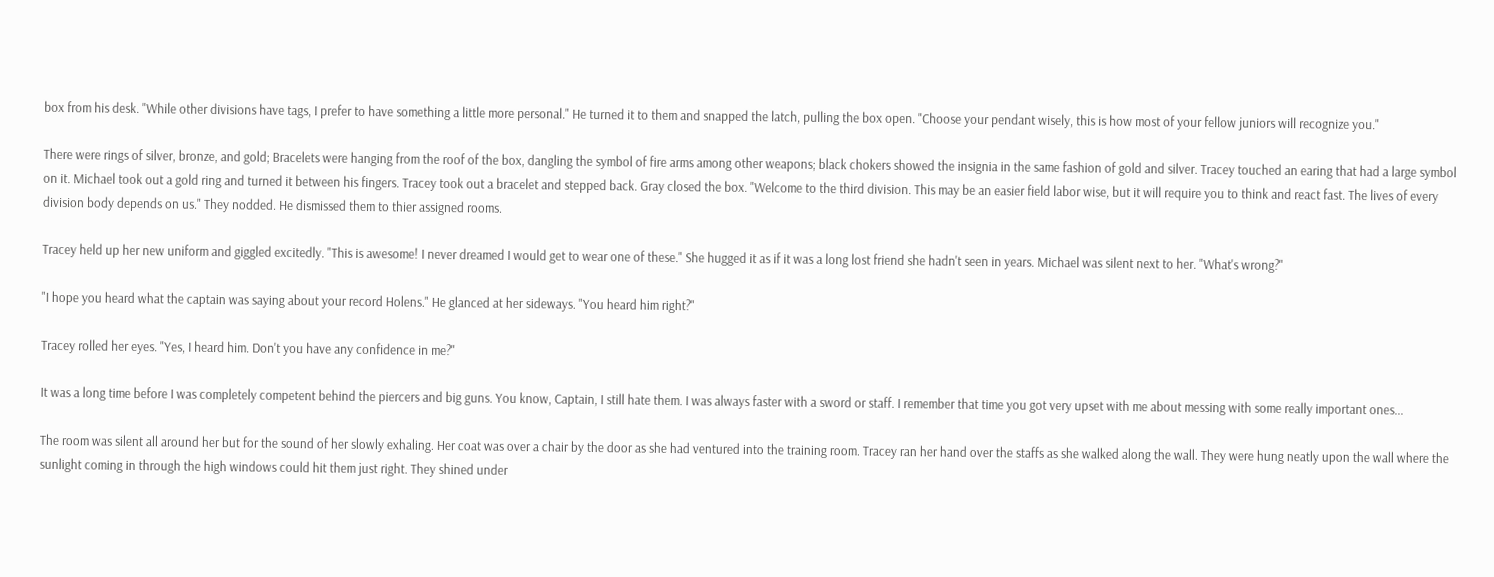box from his desk. "While other divisions have tags, I prefer to have something a little more personal." He turned it to them and snapped the latch, pulling the box open. "Choose your pendant wisely, this is how most of your fellow juniors will recognize you."

There were rings of silver, bronze, and gold; Bracelets were hanging from the roof of the box, dangling the symbol of fire arms among other weapons; black chokers showed the insignia in the same fashion of gold and silver. Tracey touched an earing that had a large symbol on it. Michael took out a gold ring and turned it between his fingers. Tracey took out a bracelet and stepped back. Gray closed the box. "Welcome to the third division. This may be an easier field labor wise, but it will require you to think and react fast. The lives of every division body depends on us." They nodded. He dismissed them to thier assigned rooms.

Tracey held up her new uniform and giggled excitedly. "This is awesome! I never dreamed I would get to wear one of these." She hugged it as if it was a long lost friend she hadn't seen in years. Michael was silent next to her. "What's wrong?"

"I hope you heard what the captain was saying about your record Holens." He glanced at her sideways. "You heard him right?"

Tracey rolled her eyes. "Yes, I heard him. Don't you have any confidence in me?"

It was a long time before I was completely competent behind the piercers and big guns. You know, Captain, I still hate them. I was always faster with a sword or staff. I remember that time you got very upset with me about messing with some really important ones...

The room was silent all around her but for the sound of her slowly exhaling. Her coat was over a chair by the door as she had ventured into the training room. Tracey ran her hand over the staffs as she walked along the wall. They were hung neatly upon the wall where the sunlight coming in through the high windows could hit them just right. They shined under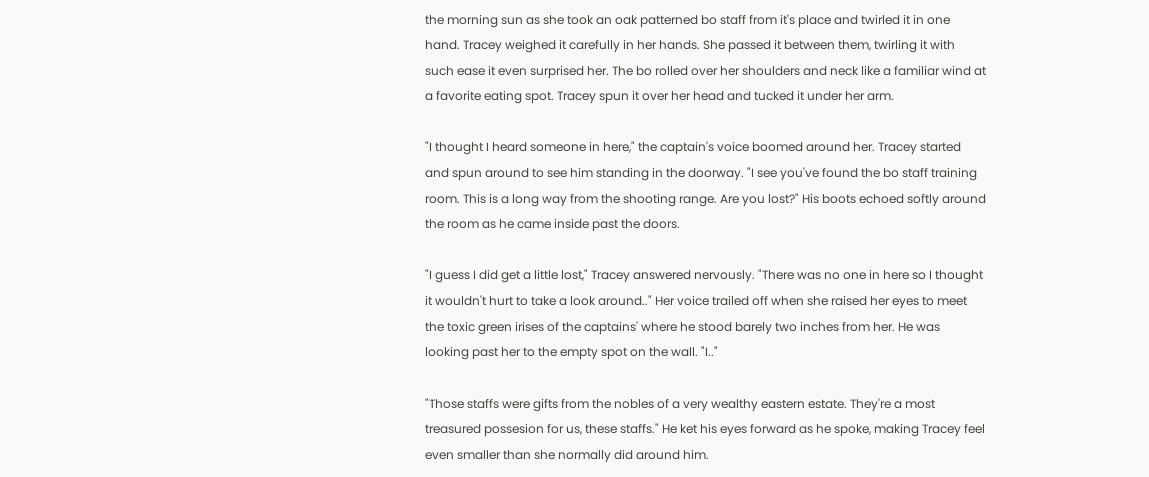the morning sun as she took an oak patterned bo staff from it's place and twirled it in one hand. Tracey weighed it carefully in her hands. She passed it between them, twirling it with such ease it even surprised her. The bo rolled over her shoulders and neck like a familiar wind at a favorite eating spot. Tracey spun it over her head and tucked it under her arm.

"I thought I heard someone in here," the captain's voice boomed around her. Tracey started and spun around to see him standing in the doorway. "I see you've found the bo staff training room. This is a long way from the shooting range. Are you lost?" His boots echoed softly around the room as he came inside past the doors.

"I guess I did get a little lost," Tracey answered nervously. "There was no one in here so I thought it wouldn't hurt to take a look around.." Her voice trailed off when she raised her eyes to meet the toxic green irises of the captains' where he stood barely two inches from her. He was looking past her to the empty spot on the wall. "I.."

"Those staffs were gifts from the nobles of a very wealthy eastern estate. They're a most treasured possesion for us, these staffs." He ket his eyes forward as he spoke, making Tracey feel even smaller than she normally did around him.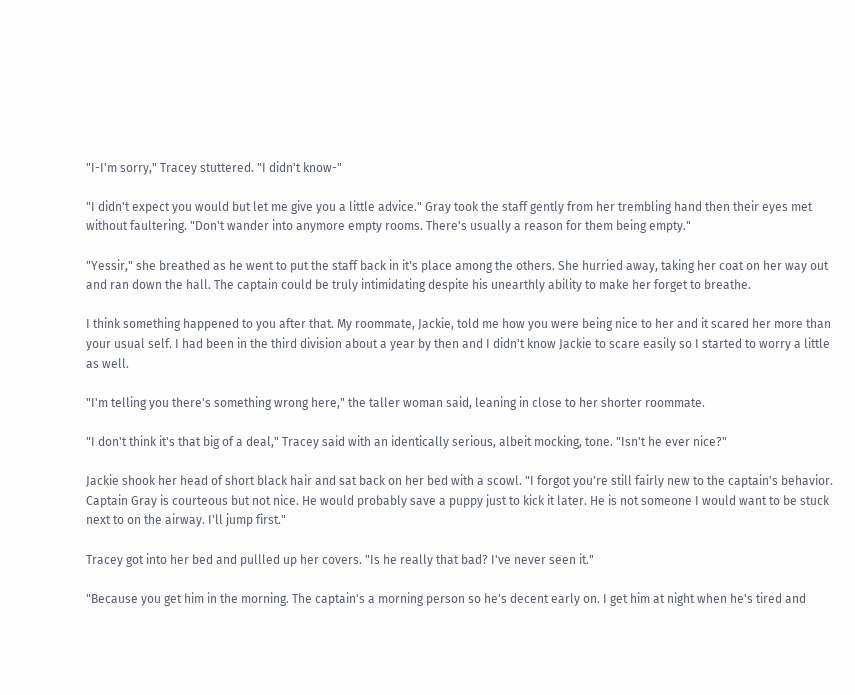"I-I'm sorry," Tracey stuttered. "I didn't know-"

"I didn't expect you would but let me give you a little advice." Gray took the staff gently from her trembling hand then their eyes met without faultering. "Don't wander into anymore empty rooms. There's usually a reason for them being empty."

"Yessir," she breathed as he went to put the staff back in it's place among the others. She hurried away, taking her coat on her way out and ran down the hall. The captain could be truly intimidating despite his unearthly ability to make her forget to breathe.

I think something happened to you after that. My roommate, Jackie, told me how you were being nice to her and it scared her more than your usual self. I had been in the third division about a year by then and I didn't know Jackie to scare easily so I started to worry a little as well.

"I'm telling you there's something wrong here," the taller woman said, leaning in close to her shorter roommate.

"I don't think it's that big of a deal," Tracey said with an identically serious, albeit mocking, tone. "Isn't he ever nice?"

Jackie shook her head of short black hair and sat back on her bed with a scowl. "I forgot you're still fairly new to the captain's behavior. Captain Gray is courteous but not nice. He would probably save a puppy just to kick it later. He is not someone I would want to be stuck next to on the airway. I'll jump first."

Tracey got into her bed and pullled up her covers. "Is he really that bad? I've never seen it."

"Because you get him in the morning. The captain's a morning person so he's decent early on. I get him at night when he's tired and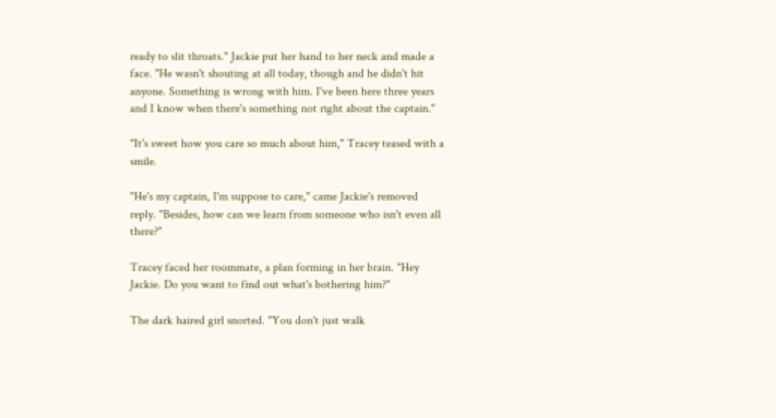ready to slit throats." Jackie put her hand to her neck and made a face. "He wasn't shouting at all today, though and he didn't hit anyone. Something is wrong with him. I've been here three years and I know when there's something not right about the captain."

"It's sweet how you care so much about him," Tracey teased with a smile.

"He's my captain, I'm suppose to care," came Jackie's removed reply. "Besides, how can we learn from someone who isn't even all there?"

Tracey faced her roommate, a plan forming in her brain. "Hey Jackie. Do you want to find out what's bothering him?"

The dark haired girl snorted. "You don't just walk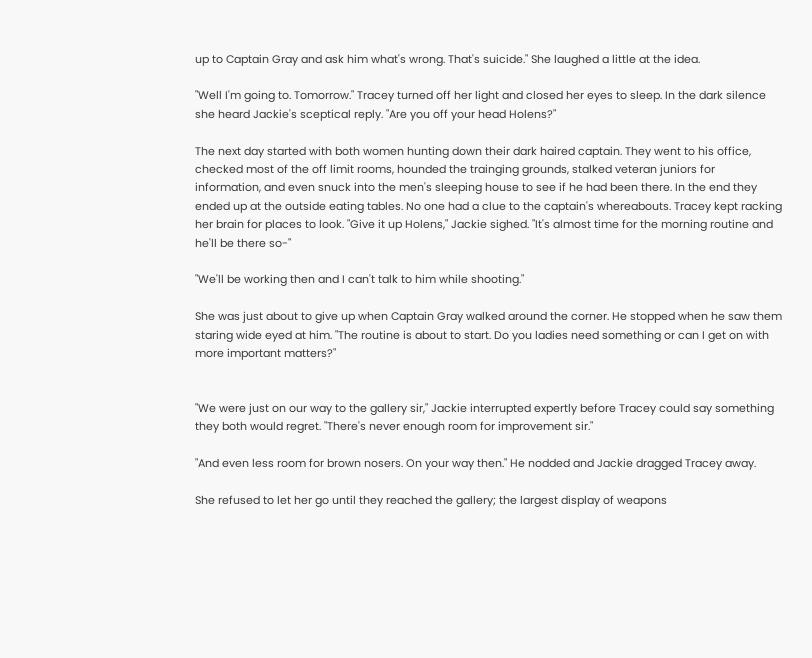up to Captain Gray and ask him what's wrong. That's suicide." She laughed a little at the idea.

"Well I'm going to. Tomorrow." Tracey turned off her light and closed her eyes to sleep. In the dark silence she heard Jackie's sceptical reply. "Are you off your head Holens?"

The next day started with both women hunting down their dark haired captain. They went to his office, checked most of the off limit rooms, hounded the trainging grounds, stalked veteran juniors for information, and even snuck into the men's sleeping house to see if he had been there. In the end they ended up at the outside eating tables. No one had a clue to the captain's whereabouts. Tracey kept racking her brain for places to look. "Give it up Holens," Jackie sighed. "It's almost time for the morning routine and he'll be there so-"

"We'll be working then and I can't talk to him while shooting."

She was just about to give up when Captain Gray walked around the corner. He stopped when he saw them staring wide eyed at him. "The routine is about to start. Do you ladies need something or can I get on with more important matters?"


"We were just on our way to the gallery sir," Jackie interrupted expertly before Tracey could say something they both would regret. "There's never enough room for improvement sir."

"And even less room for brown nosers. On your way then." He nodded and Jackie dragged Tracey away.

She refused to let her go until they reached the gallery; the largest display of weapons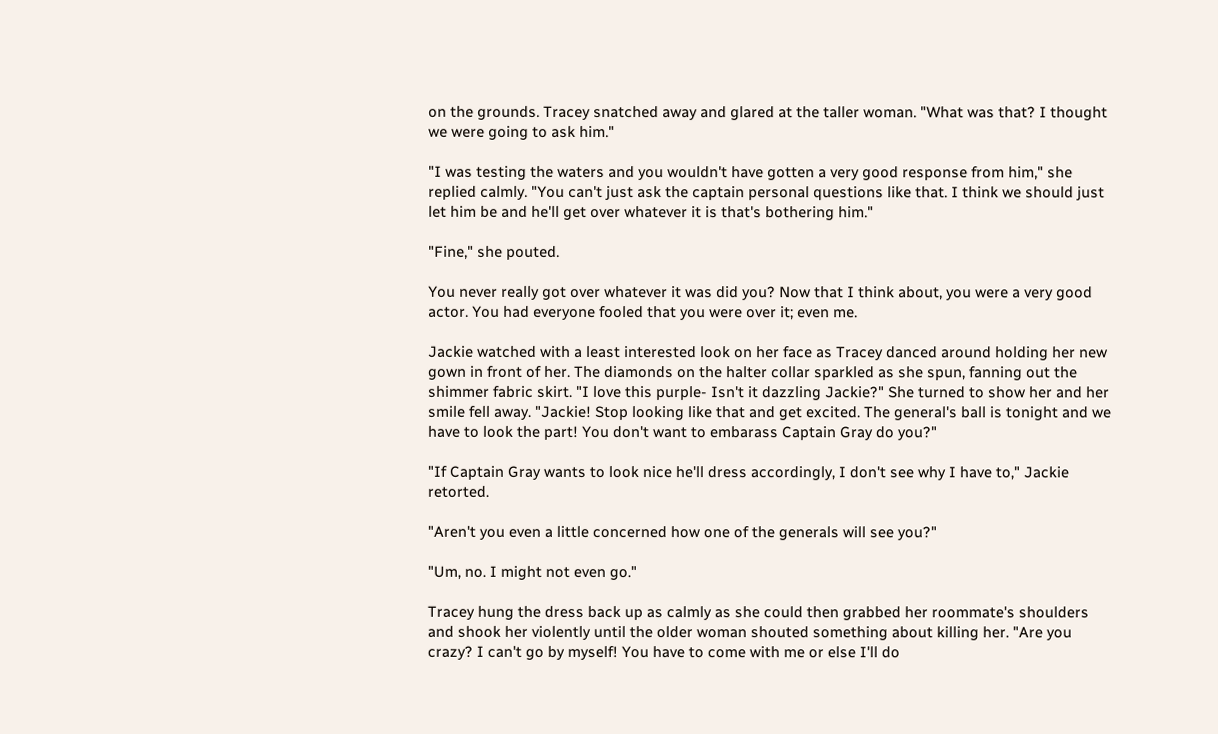on the grounds. Tracey snatched away and glared at the taller woman. "What was that? I thought we were going to ask him."

"I was testing the waters and you wouldn't have gotten a very good response from him," she replied calmly. "You can't just ask the captain personal questions like that. I think we should just let him be and he'll get over whatever it is that's bothering him."

"Fine," she pouted.

You never really got over whatever it was did you? Now that I think about, you were a very good actor. You had everyone fooled that you were over it; even me.

Jackie watched with a least interested look on her face as Tracey danced around holding her new gown in front of her. The diamonds on the halter collar sparkled as she spun, fanning out the shimmer fabric skirt. "I love this purple- Isn't it dazzling Jackie?" She turned to show her and her smile fell away. "Jackie! Stop looking like that and get excited. The general's ball is tonight and we have to look the part! You don't want to embarass Captain Gray do you?"

"If Captain Gray wants to look nice he'll dress accordingly, I don't see why I have to," Jackie retorted.

"Aren't you even a little concerned how one of the generals will see you?"

"Um, no. I might not even go."

Tracey hung the dress back up as calmly as she could then grabbed her roommate's shoulders and shook her violently until the older woman shouted something about killing her. "Are you crazy? I can't go by myself! You have to come with me or else I'll do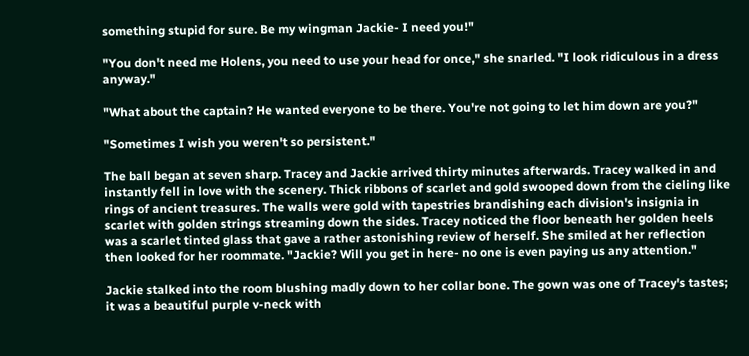something stupid for sure. Be my wingman Jackie- I need you!"

"You don't need me Holens, you need to use your head for once," she snarled. "I look ridiculous in a dress anyway."

"What about the captain? He wanted everyone to be there. You're not going to let him down are you?"

"Sometimes I wish you weren't so persistent."

The ball began at seven sharp. Tracey and Jackie arrived thirty minutes afterwards. Tracey walked in and instantly fell in love with the scenery. Thick ribbons of scarlet and gold swooped down from the cieling like rings of ancient treasures. The walls were gold with tapestries brandishing each division's insignia in scarlet with golden strings streaming down the sides. Tracey noticed the floor beneath her golden heels was a scarlet tinted glass that gave a rather astonishing review of herself. She smiled at her reflection then looked for her roommate. "Jackie? Will you get in here- no one is even paying us any attention."

Jackie stalked into the room blushing madly down to her collar bone. The gown was one of Tracey's tastes; it was a beautiful purple v-neck with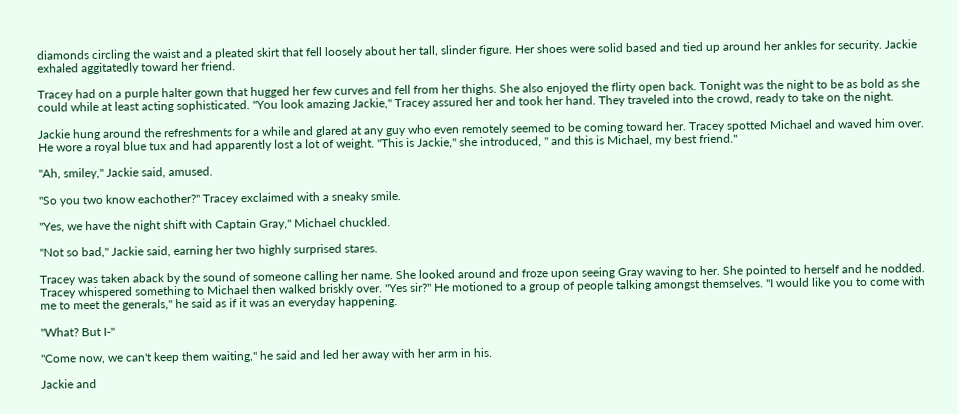diamonds circling the waist and a pleated skirt that fell loosely about her tall, slinder figure. Her shoes were solid based and tied up around her ankles for security. Jackie exhaled aggitatedly toward her friend.

Tracey had on a purple halter gown that hugged her few curves and fell from her thighs. She also enjoyed the flirty open back. Tonight was the night to be as bold as she could while at least acting sophisticated. "You look amazing Jackie," Tracey assured her and took her hand. They traveled into the crowd, ready to take on the night.

Jackie hung around the refreshments for a while and glared at any guy who even remotely seemed to be coming toward her. Tracey spotted Michael and waved him over. He wore a royal blue tux and had apparently lost a lot of weight. "This is Jackie," she introduced, " and this is Michael, my best friend."

"Ah, smiley," Jackie said, amused.

"So you two know eachother?" Tracey exclaimed with a sneaky smile.

"Yes, we have the night shift with Captain Gray," Michael chuckled.

"Not so bad," Jackie said, earning her two highly surprised stares.

Tracey was taken aback by the sound of someone calling her name. She looked around and froze upon seeing Gray waving to her. She pointed to herself and he nodded. Tracey whispered something to Michael then walked briskly over. "Yes sir?" He motioned to a group of people talking amongst themselves. "I would like you to come with me to meet the generals," he said as if it was an everyday happening.

"What? But I-"

"Come now, we can't keep them waiting," he said and led her away with her arm in his.

Jackie and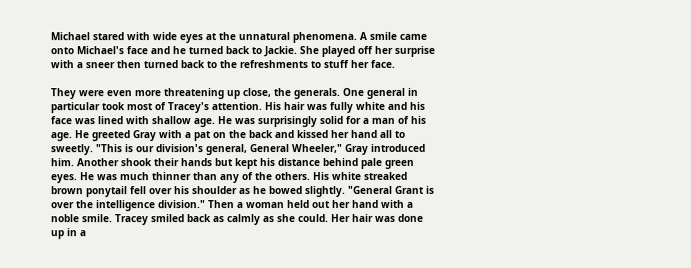Michael stared with wide eyes at the unnatural phenomena. A smile came onto Michael's face and he turned back to Jackie. She played off her surprise with a sneer then turned back to the refreshments to stuff her face.

They were even more threatening up close, the generals. One general in particular took most of Tracey's attention. His hair was fully white and his face was lined with shallow age. He was surprisingly solid for a man of his age. He greeted Gray with a pat on the back and kissed her hand all to sweetly. "This is our division's general, General Wheeler," Gray introduced him. Another shook their hands but kept his distance behind pale green eyes. He was much thinner than any of the others. His white streaked brown ponytail fell over his shoulder as he bowed slightly. "General Grant is over the intelligence division." Then a woman held out her hand with a noble smile. Tracey smiled back as calmly as she could. Her hair was done up in a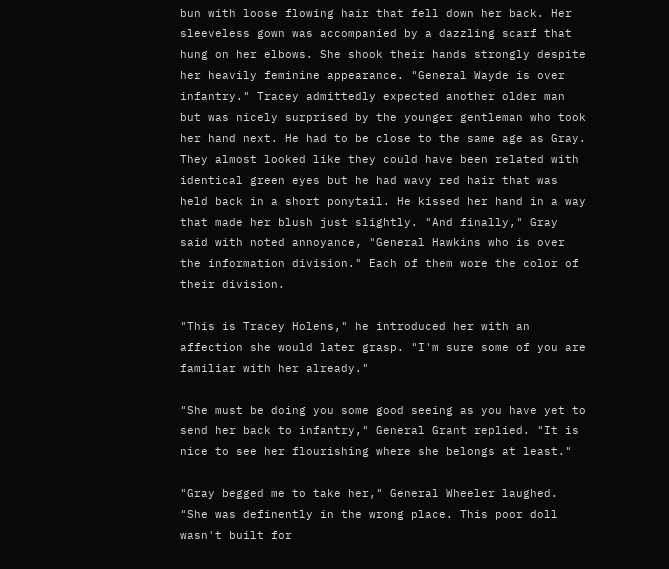bun with loose flowing hair that fell down her back. Her sleeveless gown was accompanied by a dazzling scarf that hung on her elbows. She shook their hands strongly despite her heavily feminine appearance. "General Wayde is over infantry." Tracey admittedly expected another older man but was nicely surprised by the younger gentleman who took her hand next. He had to be close to the same age as Gray. They almost looked like they could have been related with identical green eyes but he had wavy red hair that was held back in a short ponytail. He kissed her hand in a way that made her blush just slightly. "And finally," Gray said with noted annoyance, "General Hawkins who is over the information division." Each of them wore the color of their division.

"This is Tracey Holens," he introduced her with an affection she would later grasp. "I'm sure some of you are familiar with her already."

"She must be doing you some good seeing as you have yet to send her back to infantry," General Grant replied. "It is nice to see her flourishing where she belongs at least."

"Gray begged me to take her," General Wheeler laughed. "She was definently in the wrong place. This poor doll wasn't built for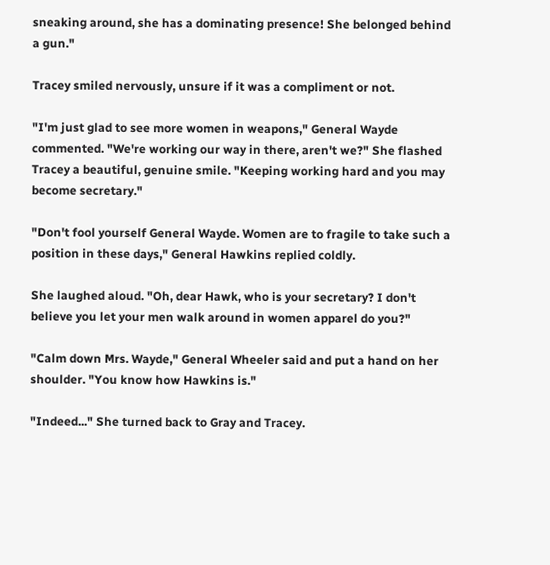sneaking around, she has a dominating presence! She belonged behind a gun."

Tracey smiled nervously, unsure if it was a compliment or not.

"I'm just glad to see more women in weapons," General Wayde commented. "We're working our way in there, aren't we?" She flashed Tracey a beautiful, genuine smile. "Keeping working hard and you may become secretary."

"Don't fool yourself General Wayde. Women are to fragile to take such a position in these days," General Hawkins replied coldly.

She laughed aloud. "Oh, dear Hawk, who is your secretary? I don't believe you let your men walk around in women apparel do you?"

"Calm down Mrs. Wayde," General Wheeler said and put a hand on her shoulder. "You know how Hawkins is."

"Indeed..." She turned back to Gray and Tracey.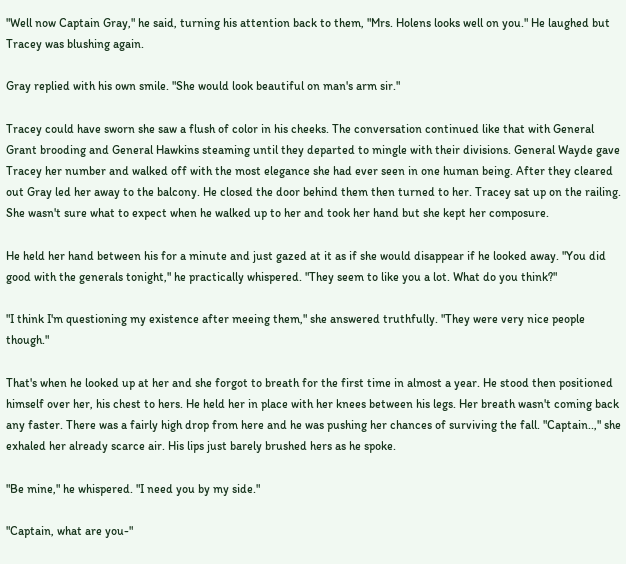"Well now Captain Gray," he said, turning his attention back to them, "Mrs. Holens looks well on you." He laughed but Tracey was blushing again.

Gray replied with his own smile. "She would look beautiful on man's arm sir."

Tracey could have sworn she saw a flush of color in his cheeks. The conversation continued like that with General Grant brooding and General Hawkins steaming until they departed to mingle with their divisions. General Wayde gave Tracey her number and walked off with the most elegance she had ever seen in one human being. After they cleared out Gray led her away to the balcony. He closed the door behind them then turned to her. Tracey sat up on the railing. She wasn't sure what to expect when he walked up to her and took her hand but she kept her composure.

He held her hand between his for a minute and just gazed at it as if she would disappear if he looked away. "You did good with the generals tonight," he practically whispered. "They seem to like you a lot. What do you think?"

"I think I'm questioning my existence after meeing them," she answered truthfully. "They were very nice people though."

That's when he looked up at her and she forgot to breath for the first time in almost a year. He stood then positioned himself over her, his chest to hers. He held her in place with her knees between his legs. Her breath wasn't coming back any faster. There was a fairly high drop from here and he was pushing her chances of surviving the fall. "Captain..," she exhaled her already scarce air. His lips just barely brushed hers as he spoke.

"Be mine," he whispered. "I need you by my side."

"Captain, what are you-"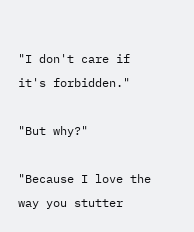"I don't care if it's forbidden."

"But why?"

"Because I love the way you stutter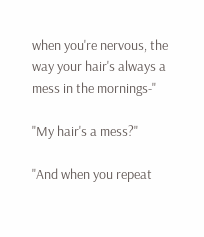when you're nervous, the way your hair's always a mess in the mornings-"

"My hair's a mess?"

"And when you repeat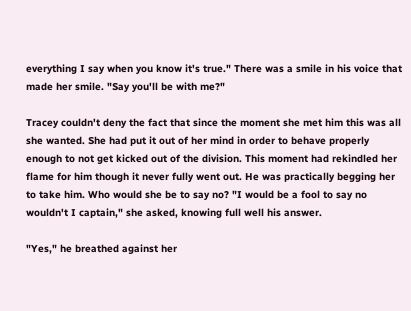everything I say when you know it's true." There was a smile in his voice that made her smile. "Say you'll be with me?"

Tracey couldn't deny the fact that since the moment she met him this was all she wanted. She had put it out of her mind in order to behave properly enough to not get kicked out of the division. This moment had rekindled her flame for him though it never fully went out. He was practically begging her to take him. Who would she be to say no? "I would be a fool to say no wouldn't I captain," she asked, knowing full well his answer.

"Yes," he breathed against her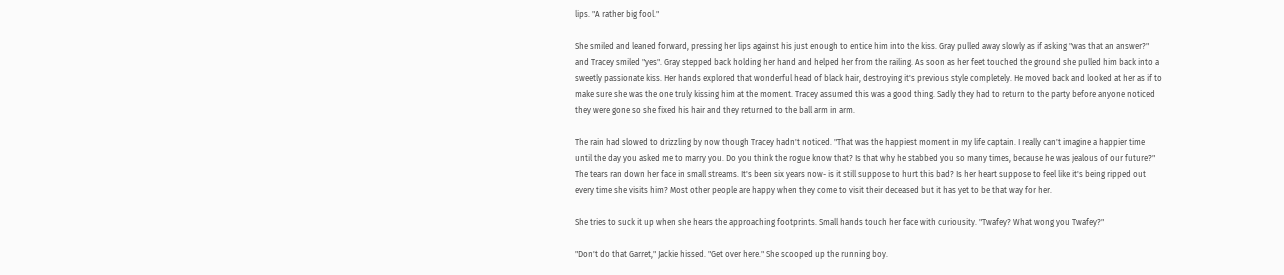lips. "A rather big fool."

She smiled and leaned forward, pressing her lips against his just enough to entice him into the kiss. Gray pulled away slowly as if asking "was that an answer?" and Tracey smiled "yes". Gray stepped back holding her hand and helped her from the railing. As soon as her feet touched the ground she pulled him back into a sweetly passionate kiss. Her hands explored that wonderful head of black hair, destroying it's previous style completely. He moved back and looked at her as if to make sure she was the one truly kissing him at the moment. Tracey assumed this was a good thing. Sadly they had to return to the party before anyone noticed they were gone so she fixed his hair and they returned to the ball arm in arm.

The rain had slowed to drizzling by now though Tracey hadn't noticed. "That was the happiest moment in my life captain. I really can't imagine a happier time until the day you asked me to marry you. Do you think the rogue know that? Is that why he stabbed you so many times, because he was jealous of our future?" The tears ran down her face in small streams. It's been six years now- is it still suppose to hurt this bad? Is her heart suppose to feel like it's being ripped out every time she visits him? Most other people are happy when they come to visit their deceased but it has yet to be that way for her.

She tries to suck it up when she hears the approaching footprints. Small hands touch her face with curiousity. "Twafey? What wong you Twafey?"

"Don't do that Garret," Jackie hissed. "Get over here." She scooped up the running boy.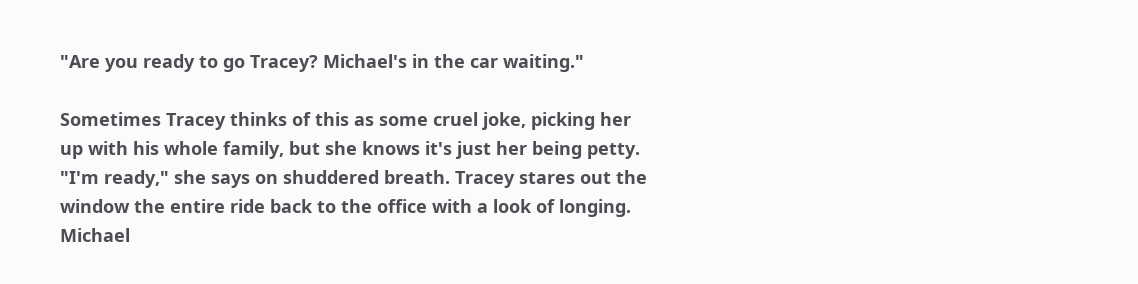"Are you ready to go Tracey? Michael's in the car waiting."

Sometimes Tracey thinks of this as some cruel joke, picking her up with his whole family, but she knows it's just her being petty. "I'm ready," she says on shuddered breath. Tracey stares out the window the entire ride back to the office with a look of longing. Michael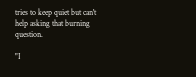tries to keep quiet but can't help asking that burning question.

"I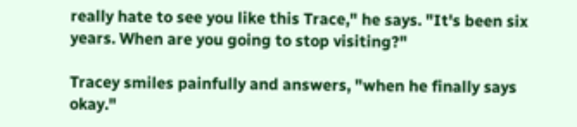really hate to see you like this Trace," he says. "It's been six years. When are you going to stop visiting?"

Tracey smiles painfully and answers, "when he finally says okay."